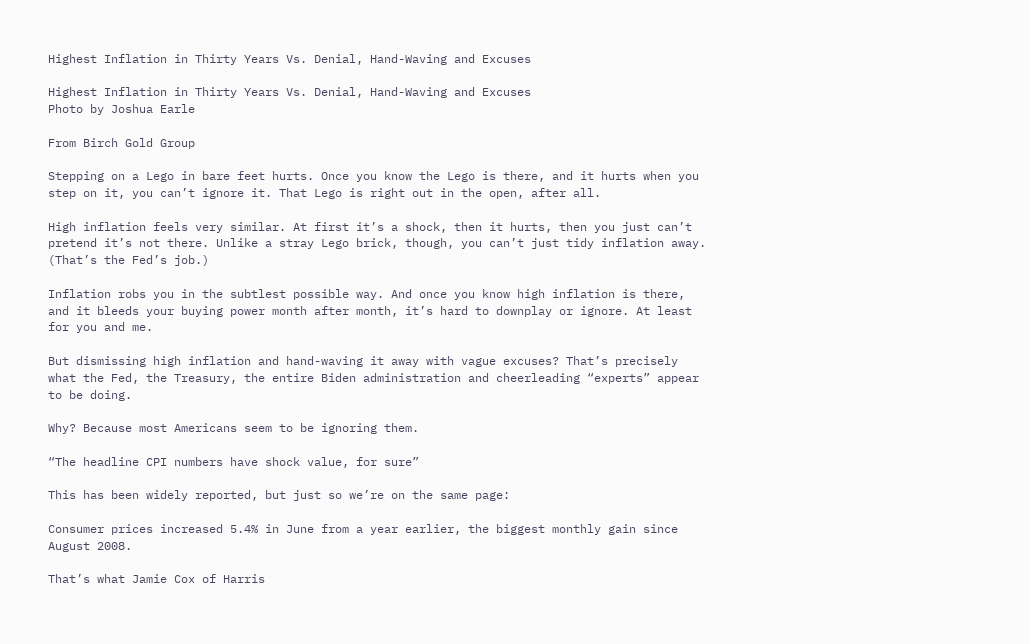Highest Inflation in Thirty Years Vs. Denial, Hand-Waving and Excuses

Highest Inflation in Thirty Years Vs. Denial, Hand-Waving and Excuses
Photo by Joshua Earle

From Birch Gold Group

Stepping on a Lego in bare feet hurts. Once you know the Lego is there, and it hurts when you step on it, you can’t ignore it. That Lego is right out in the open, after all.

High inflation feels very similar. At first it’s a shock, then it hurts, then you just can’t pretend it’s not there. Unlike a stray Lego brick, though, you can’t just tidy inflation away. (That’s the Fed’s job.)

Inflation robs you in the subtlest possible way. And once you know high inflation is there, and it bleeds your buying power month after month, it’s hard to downplay or ignore. At least for you and me.

But dismissing high inflation and hand-waving it away with vague excuses? That’s precisely what the Fed, the Treasury, the entire Biden administration and cheerleading “experts” appear to be doing.

Why? Because most Americans seem to be ignoring them.

“The headline CPI numbers have shock value, for sure”

This has been widely reported, but just so we’re on the same page:

Consumer prices increased 5.4% in June from a year earlier, the biggest monthly gain since August 2008.

That’s what Jamie Cox of Harris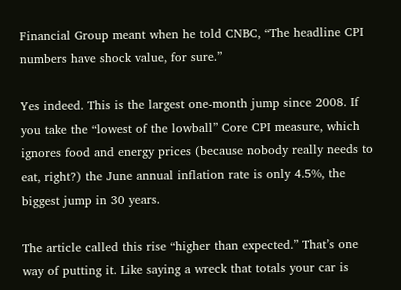Financial Group meant when he told CNBC, “The headline CPI numbers have shock value, for sure.”

Yes indeed. This is the largest one-month jump since 2008. If you take the “lowest of the lowball” Core CPI measure, which ignores food and energy prices (because nobody really needs to eat, right?) the June annual inflation rate is only 4.5%, the biggest jump in 30 years.

The article called this rise “higher than expected.” That’s one way of putting it. Like saying a wreck that totals your car is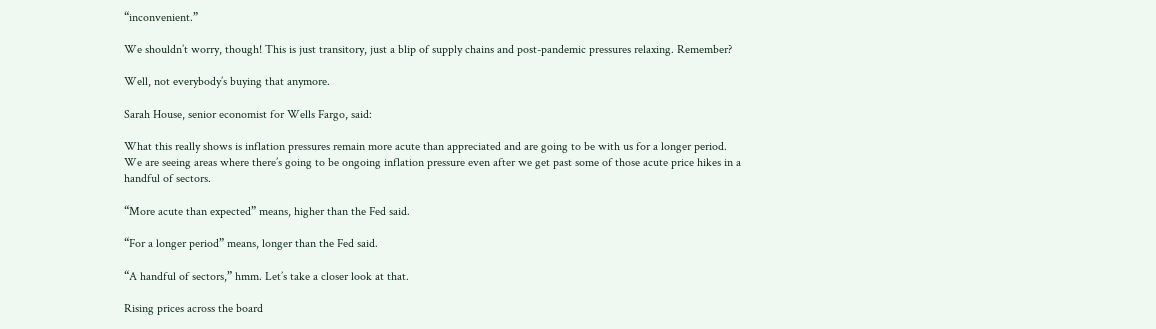“inconvenient.”

We shouldn’t worry, though! This is just transitory, just a blip of supply chains and post-pandemic pressures relaxing. Remember?

Well, not everybody’s buying that anymore.

Sarah House, senior economist for Wells Fargo, said:

What this really shows is inflation pressures remain more acute than appreciated and are going to be with us for a longer period. We are seeing areas where there’s going to be ongoing inflation pressure even after we get past some of those acute price hikes in a handful of sectors.

“More acute than expected” means, higher than the Fed said.

“For a longer period” means, longer than the Fed said.

“A handful of sectors,” hmm. Let’s take a closer look at that.

Rising prices across the board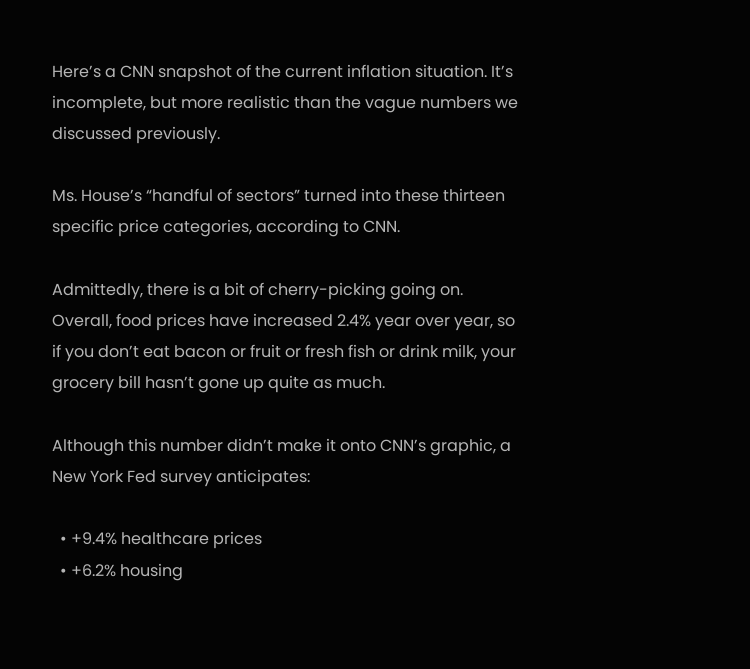Here’s a CNN snapshot of the current inflation situation. It’s incomplete, but more realistic than the vague numbers we discussed previously.

Ms. House’s “handful of sectors” turned into these thirteen specific price categories, according to CNN.

Admittedly, there is a bit of cherry-picking going on. Overall, food prices have increased 2.4% year over year, so if you don’t eat bacon or fruit or fresh fish or drink milk, your grocery bill hasn’t gone up quite as much.

Although this number didn’t make it onto CNN’s graphic, a New York Fed survey anticipates:

  • +9.4% healthcare prices
  • +6.2% housing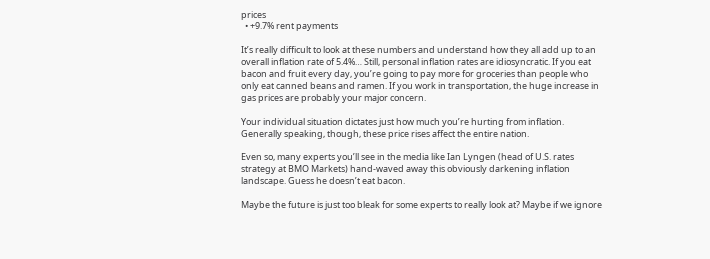prices
  • +9.7% rent payments

It’s really difficult to look at these numbers and understand how they all add up to an overall inflation rate of 5.4%… Still, personal inflation rates are idiosyncratic. If you eat bacon and fruit every day, you’re going to pay more for groceries than people who only eat canned beans and ramen. If you work in transportation, the huge increase in gas prices are probably your major concern.

Your individual situation dictates just how much you’re hurting from inflation. Generally speaking, though, these price rises affect the entire nation.

Even so, many experts you’ll see in the media like Ian Lyngen (head of U.S. rates strategy at BMO Markets) hand-waved away this obviously darkening inflation landscape. Guess he doesn’t eat bacon.

Maybe the future is just too bleak for some experts to really look at? Maybe if we ignore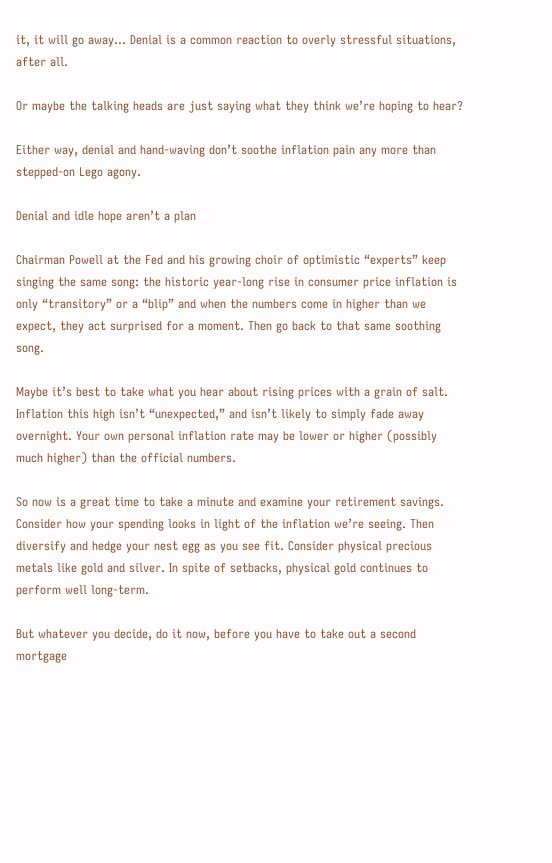it, it will go away… Denial is a common reaction to overly stressful situations, after all.

Or maybe the talking heads are just saying what they think we’re hoping to hear?

Either way, denial and hand-waving don’t soothe inflation pain any more than stepped-on Lego agony.

Denial and idle hope aren’t a plan

Chairman Powell at the Fed and his growing choir of optimistic “experts” keep singing the same song: the historic year-long rise in consumer price inflation is only “transitory” or a “blip” and when the numbers come in higher than we expect, they act surprised for a moment. Then go back to that same soothing song.

Maybe it’s best to take what you hear about rising prices with a grain of salt. Inflation this high isn’t “unexpected,” and isn’t likely to simply fade away overnight. Your own personal inflation rate may be lower or higher (possibly much higher) than the official numbers.

So now is a great time to take a minute and examine your retirement savings. Consider how your spending looks in light of the inflation we’re seeing. Then diversify and hedge your nest egg as you see fit. Consider physical precious metals like gold and silver. In spite of setbacks, physical gold continues to perform well long-term.

But whatever you decide, do it now, before you have to take out a second mortgage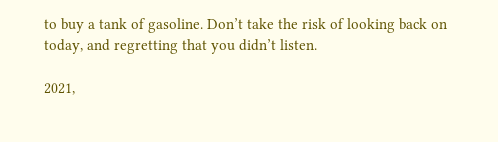to buy a tank of gasoline. Don’t take the risk of looking back on today, and regretting that you didn’t listen.

2021,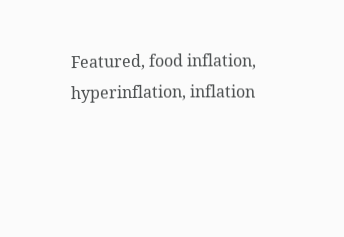Featured, food inflation, hyperinflation, inflation